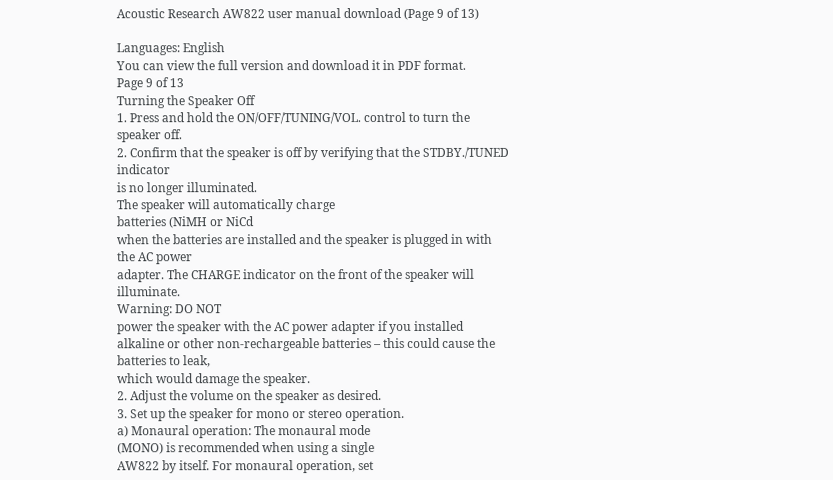Acoustic Research AW822 user manual download (Page 9 of 13)

Languages: English
You can view the full version and download it in PDF format.
Page 9 of 13
Turning the Speaker Off
1. Press and hold the ON/OFF/TUNING/VOL. control to turn the speaker off.
2. Confirm that the speaker is off by verifying that the STDBY./TUNED indicator
is no longer illuminated.
The speaker will automatically charge
batteries (NiMH or NiCd
when the batteries are installed and the speaker is plugged in with the AC power
adapter. The CHARGE indicator on the front of the speaker will illuminate.
Warning: DO NOT
power the speaker with the AC power adapter if you installed
alkaline or other non-rechargeable batteries – this could cause the batteries to leak,
which would damage the speaker.
2. Adjust the volume on the speaker as desired.
3. Set up the speaker for mono or stereo operation.
a) Monaural operation: The monaural mode
(MONO) is recommended when using a single
AW822 by itself. For monaural operation, set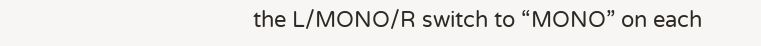the L/MONO/R switch to “MONO” on each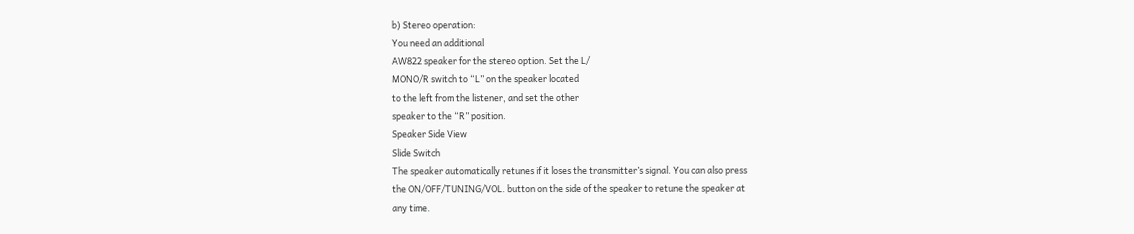b) Stereo operation:
You need an additional
AW822 speaker for the stereo option. Set the L/
MONO/R switch to “L” on the speaker located
to the left from the listener, and set the other
speaker to the “R” position.
Speaker Side View
Slide Switch
The speaker automatically retunes if it loses the transmitter’s signal. You can also press
the ON/OFF/TUNING/VOL. button on the side of the speaker to retune the speaker at
any time.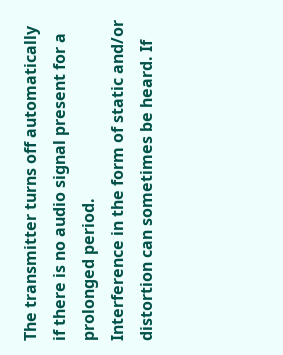The transmitter turns off automatically if there is no audio signal present for a
prolonged period.
Interference in the form of static and/or distortion can sometimes be heard. If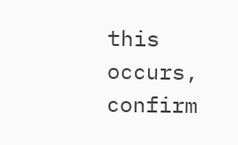this
occurs, confirm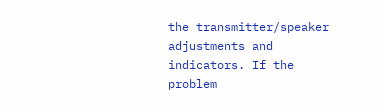the transmitter/speaker adjustments and indicators. If the problem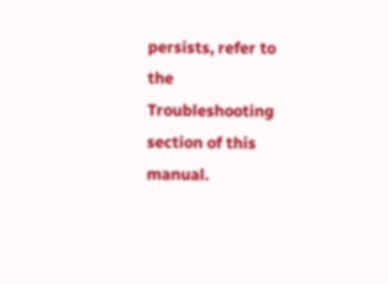persists, refer to the Troubleshooting section of this manual.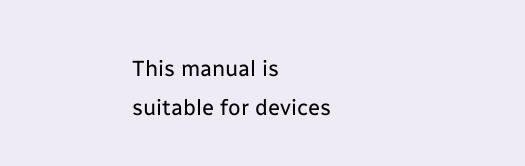This manual is suitable for devices